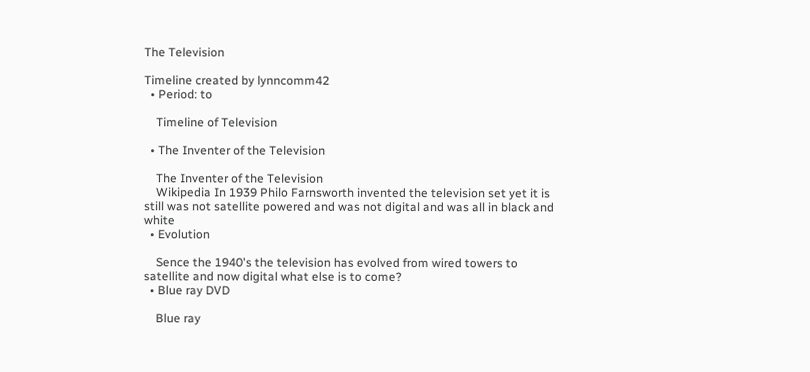The Television

Timeline created by lynncomm42
  • Period: to

    Timeline of Television

  • The Inventer of the Television

    The Inventer of the Television
    Wikipedia In 1939 Philo Farnsworth invented the television set yet it is still was not satellite powered and was not digital and was all in black and white
  • Evolution

    Sence the 1940's the television has evolved from wired towers to satellite and now digital what else is to come?
  • Blue ray DVD

    Blue ray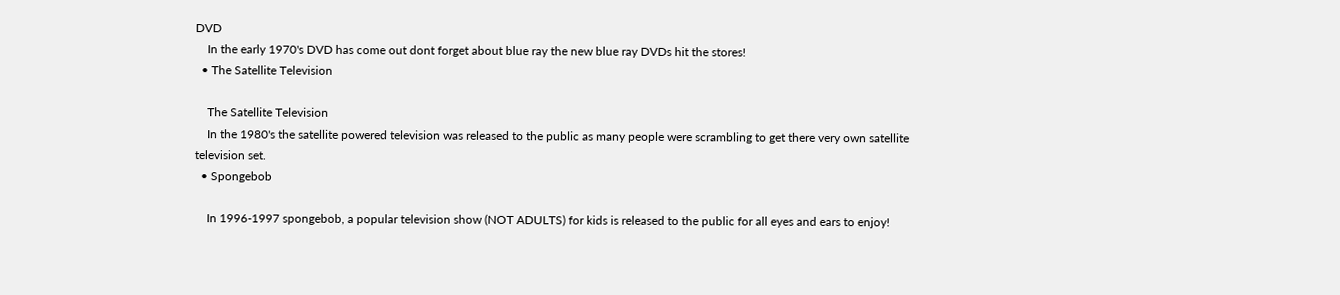DVD
    In the early 1970's DVD has come out dont forget about blue ray the new blue ray DVDs hit the stores!
  • The Satellite Television

    The Satellite Television
    In the 1980's the satellite powered television was released to the public as many people were scrambling to get there very own satellite television set.
  • Spongebob

    In 1996-1997 spongebob, a popular television show (NOT ADULTS) for kids is released to the public for all eyes and ears to enjoy!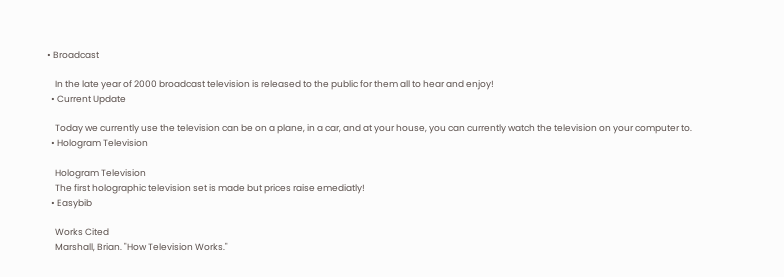• Broadcast

    In the late year of 2000 broadcast television is released to the public for them all to hear and enjoy!
  • Current Update

    Today we currently use the television can be on a plane, in a car, and at your house, you can currently watch the television on your computer to.
  • Hologram Television

    Hologram Television
    The first holographic television set is made but prices raise emediatly!
  • Easybib

    Works Cited
    Marshall, Brian. "How Television Works."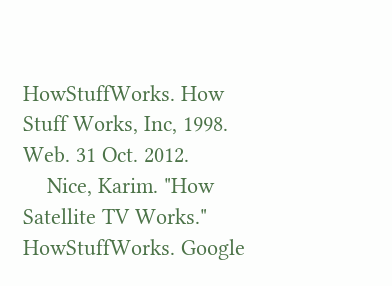HowStuffWorks. How Stuff Works, Inc, 1998. Web. 31 Oct. 2012.
    Nice, Karim. "How Satellite TV Works." HowStuffWorks. Google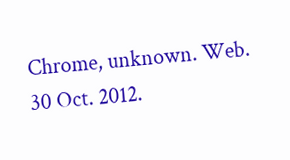Chrome, unknown. Web. 30 Oct. 2012.